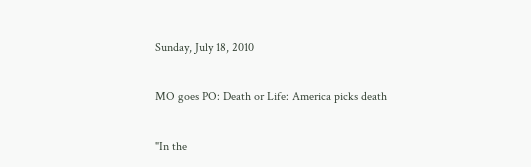Sunday, July 18, 2010

MO goes PO: Death or Life: America picks death

"In the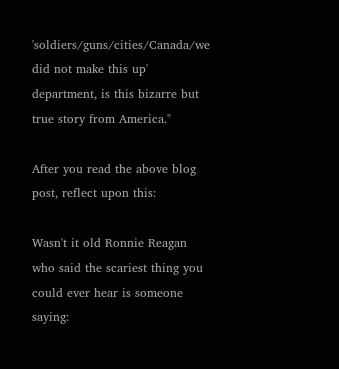'soldiers/guns/cities/Canada/we did not make this up' department, is this bizarre but true story from America."

After you read the above blog post, reflect upon this:

Wasn't it old Ronnie Reagan who said the scariest thing you could ever hear is someone saying: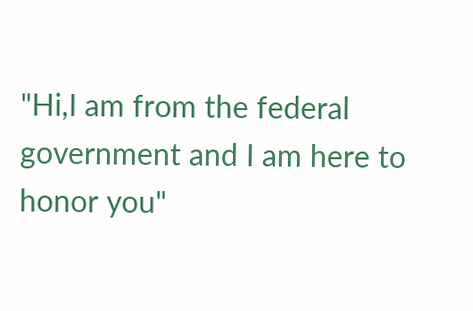"Hi,I am from the federal government and I am here to honor you"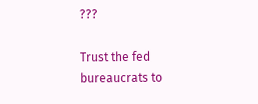???

Trust the fed bureaucrats to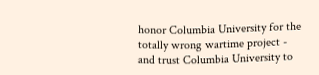honor Columbia University for the totally wrong wartime project - and trust Columbia University to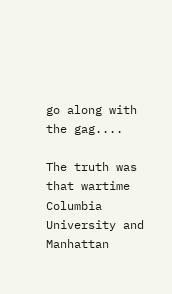go along with the gag....

The truth was that wartime Columbia University and Manhattan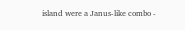island were a Janus-like combo -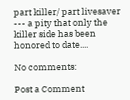part killer/ part livesaver --- a pity that only the killer side has been honored to date....

No comments:

Post a Comment